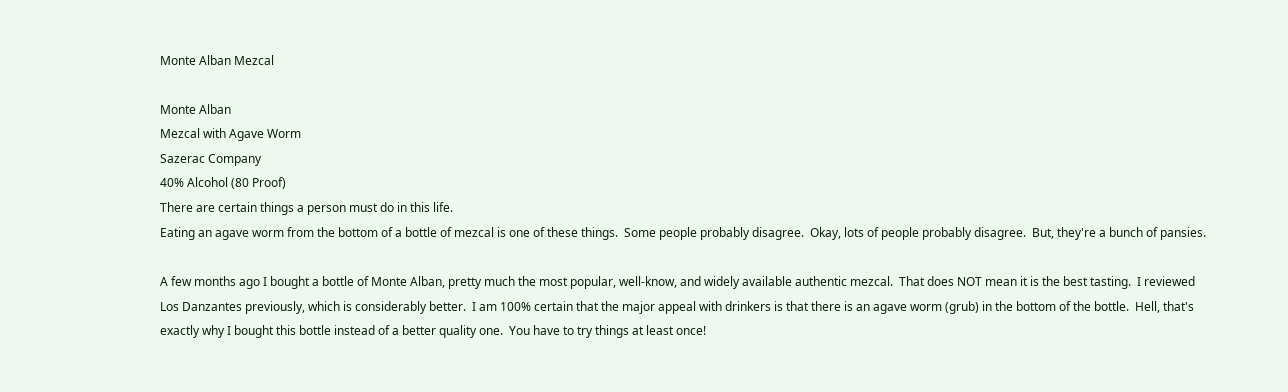Monte Alban Mezcal

Monte Alban
Mezcal with Agave Worm
Sazerac Company
40% Alcohol (80 Proof)
There are certain things a person must do in this life.
Eating an agave worm from the bottom of a bottle of mezcal is one of these things.  Some people probably disagree.  Okay, lots of people probably disagree.  But, they're a bunch of pansies.

A few months ago I bought a bottle of Monte Alban, pretty much the most popular, well-know, and widely available authentic mezcal.  That does NOT mean it is the best tasting.  I reviewed Los Danzantes previously, which is considerably better.  I am 100% certain that the major appeal with drinkers is that there is an agave worm (grub) in the bottom of the bottle.  Hell, that's exactly why I bought this bottle instead of a better quality one.  You have to try things at least once!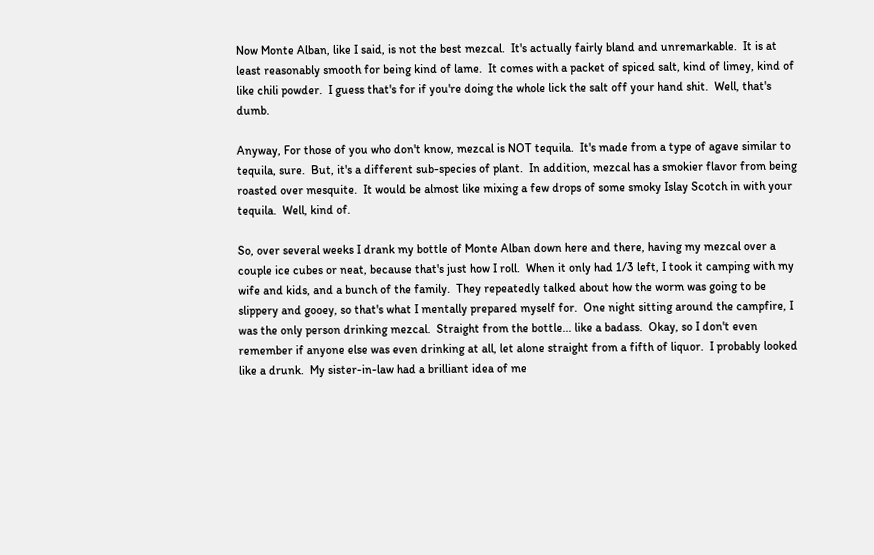Now Monte Alban, like I said, is not the best mezcal.  It's actually fairly bland and unremarkable.  It is at least reasonably smooth for being kind of lame.  It comes with a packet of spiced salt, kind of limey, kind of like chili powder.  I guess that's for if you're doing the whole lick the salt off your hand shit.  Well, that's dumb.

Anyway, For those of you who don't know, mezcal is NOT tequila.  It's made from a type of agave similar to tequila, sure.  But, it's a different sub-species of plant.  In addition, mezcal has a smokier flavor from being roasted over mesquite.  It would be almost like mixing a few drops of some smoky Islay Scotch in with your tequila.  Well, kind of.

So, over several weeks I drank my bottle of Monte Alban down here and there, having my mezcal over a couple ice cubes or neat, because that's just how I roll.  When it only had 1/3 left, I took it camping with my wife and kids, and a bunch of the family.  They repeatedly talked about how the worm was going to be slippery and gooey, so that's what I mentally prepared myself for.  One night sitting around the campfire, I was the only person drinking mezcal.  Straight from the bottle... like a badass.  Okay, so I don't even remember if anyone else was even drinking at all, let alone straight from a fifth of liquor.  I probably looked like a drunk.  My sister-in-law had a brilliant idea of me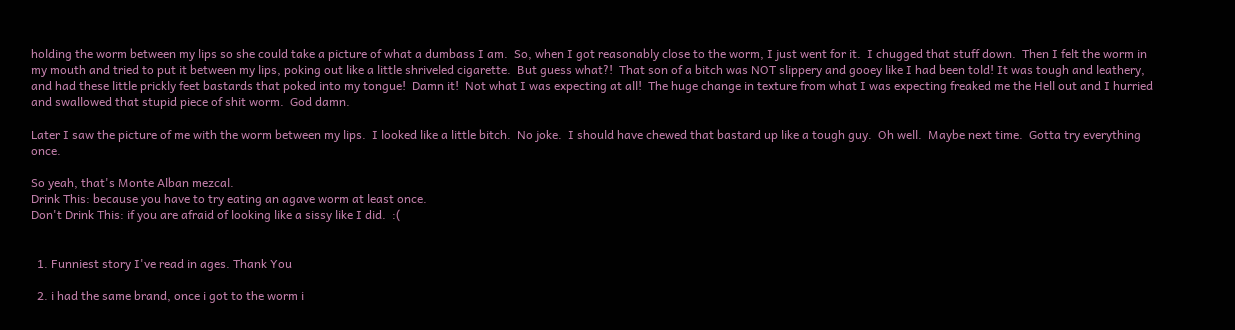holding the worm between my lips so she could take a picture of what a dumbass I am.  So, when I got reasonably close to the worm, I just went for it.  I chugged that stuff down.  Then I felt the worm in my mouth and tried to put it between my lips, poking out like a little shriveled cigarette.  But guess what?!  That son of a bitch was NOT slippery and gooey like I had been told! It was tough and leathery, and had these little prickly feet bastards that poked into my tongue!  Damn it!  Not what I was expecting at all!  The huge change in texture from what I was expecting freaked me the Hell out and I hurried and swallowed that stupid piece of shit worm.  God damn.

Later I saw the picture of me with the worm between my lips.  I looked like a little bitch.  No joke.  I should have chewed that bastard up like a tough guy.  Oh well.  Maybe next time.  Gotta try everything once.

So yeah, that's Monte Alban mezcal.
Drink This: because you have to try eating an agave worm at least once.
Don't Drink This: if you are afraid of looking like a sissy like I did.  :(


  1. Funniest story I've read in ages. Thank You

  2. i had the same brand, once i got to the worm i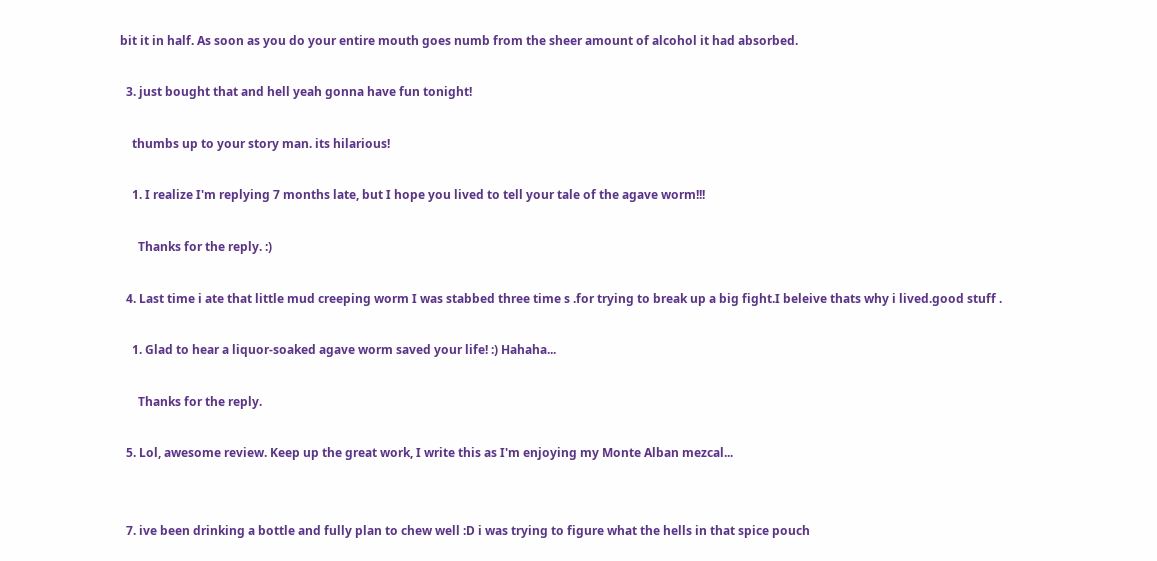bit it in half. As soon as you do your entire mouth goes numb from the sheer amount of alcohol it had absorbed.

  3. just bought that and hell yeah gonna have fun tonight!

    thumbs up to your story man. its hilarious!

    1. I realize I'm replying 7 months late, but I hope you lived to tell your tale of the agave worm!!!

      Thanks for the reply. :)

  4. Last time i ate that little mud creeping worm I was stabbed three time s .for trying to break up a big fight.I beleive thats why i lived.good stuff .

    1. Glad to hear a liquor-soaked agave worm saved your life! :) Hahaha...

      Thanks for the reply.

  5. Lol, awesome review. Keep up the great work, I write this as I'm enjoying my Monte Alban mezcal...


  7. ive been drinking a bottle and fully plan to chew well :D i was trying to figure what the hells in that spice pouch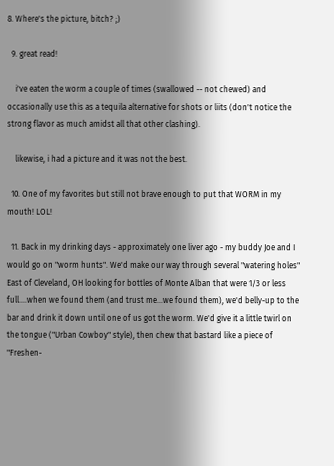8. Where's the picture, bitch? ;)

  9. great read!

    i've eaten the worm a couple of times (swallowed -- not chewed) and occasionally use this as a tequila alternative for shots or liits (don't notice the strong flavor as much amidst all that other clashing).

    likewise, i had a picture and it was not the best.

  10. One of my favorites but still not brave enough to put that WORM in my mouth! LOL!

  11. Back in my drinking days - approximately one liver ago - my buddy Joe and I would go on "worm hunts". We'd make our way through several "watering holes" East of Cleveland, OH looking for bottles of Monte Alban that were 1/3 or less full....when we found them (and trust me...we found them), we'd belly-up to the bar and drink it down until one of us got the worm. We'd give it a little twirl on the tongue ("Urban Cowboy" style), then chew that bastard like a piece of "Freshen-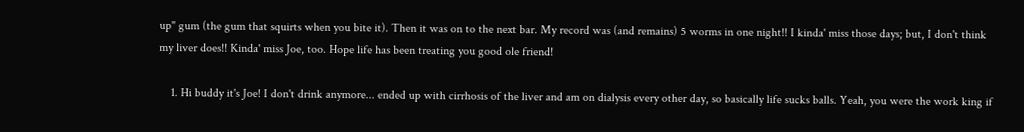up" gum (the gum that squirts when you bite it). Then it was on to the next bar. My record was (and remains) 5 worms in one night!! I kinda' miss those days; but, I don't think my liver does!! Kinda' miss Joe, too. Hope life has been treating you good ole friend!

    1. Hi buddy it's Joe! I don't drink anymore... ended up with cirrhosis of the liver and am on dialysis every other day, so basically life sucks balls. Yeah, you were the work king if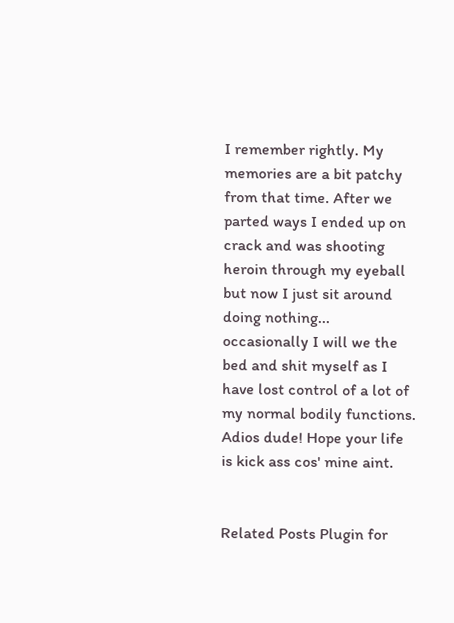I remember rightly. My memories are a bit patchy from that time. After we parted ways I ended up on crack and was shooting heroin through my eyeball but now I just sit around doing nothing... occasionally I will we the bed and shit myself as I have lost control of a lot of my normal bodily functions. Adios dude! Hope your life is kick ass cos' mine aint.


Related Posts Plugin for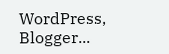WordPress, Blogger...